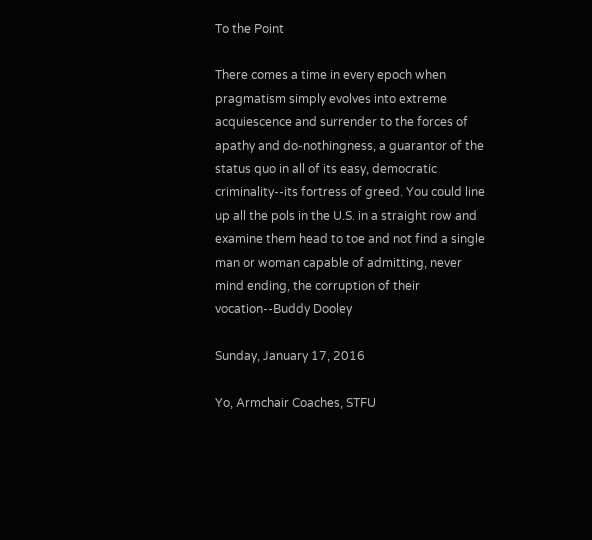To the Point

There comes a time in every epoch when pragmatism simply evolves into extreme acquiescence and surrender to the forces of apathy and do-nothingness, a guarantor of the status quo in all of its easy, democratic criminality--its fortress of greed. You could line up all the pols in the U.S. in a straight row and examine them head to toe and not find a single man or woman capable of admitting, never mind ending, the corruption of their vocation--Buddy Dooley

Sunday, January 17, 2016

Yo, Armchair Coaches, STFU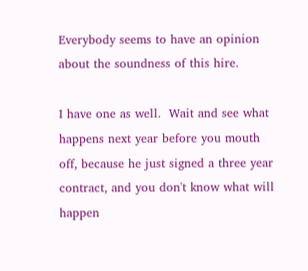Everybody seems to have an opinion about the soundness of this hire.

I have one as well.  Wait and see what happens next year before you mouth off, because he just signed a three year contract, and you don't know what will happen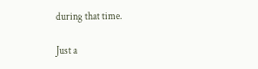during that time.

Just a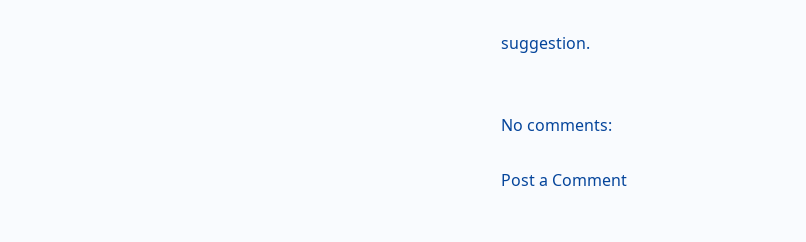suggestion.


No comments:

Post a Comment